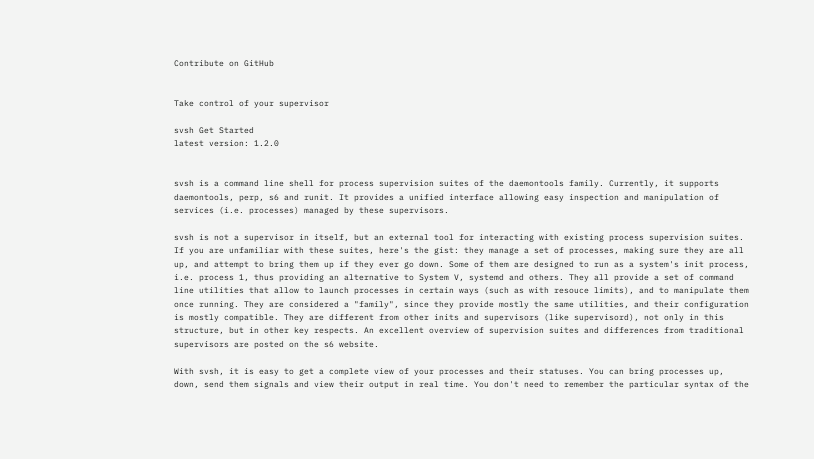Contribute on GitHub


Take control of your supervisor

svsh Get Started
latest version: 1.2.0


svsh is a command line shell for process supervision suites of the daemontools family. Currently, it supports daemontools, perp, s6 and runit. It provides a unified interface allowing easy inspection and manipulation of services (i.e. processes) managed by these supervisors.

svsh is not a supervisor in itself, but an external tool for interacting with existing process supervision suites. If you are unfamiliar with these suites, here's the gist: they manage a set of processes, making sure they are all up, and attempt to bring them up if they ever go down. Some of them are designed to run as a system's init process, i.e. process 1, thus providing an alternative to System V, systemd and others. They all provide a set of command line utilities that allow to launch processes in certain ways (such as with resouce limits), and to manipulate them once running. They are considered a "family", since they provide mostly the same utilities, and their configuration is mostly compatible. They are different from other inits and supervisors (like supervisord), not only in this structure, but in other key respects. An excellent overview of supervision suites and differences from traditional supervisors are posted on the s6 website.

With svsh, it is easy to get a complete view of your processes and their statuses. You can bring processes up, down, send them signals and view their output in real time. You don't need to remember the particular syntax of the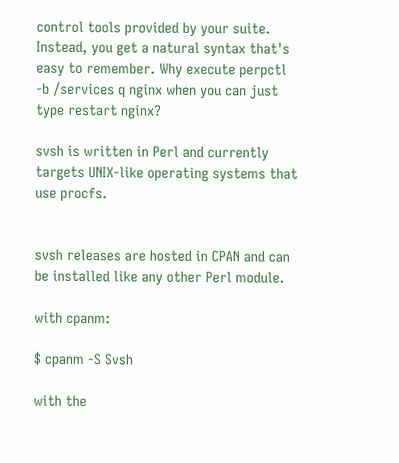control tools provided by your suite. Instead, you get a natural syntax that's easy to remember. Why execute perpctl -b /services q nginx when you can just type restart nginx?

svsh is written in Perl and currently targets UNIX-like operating systems that use procfs.


svsh releases are hosted in CPAN and can be installed like any other Perl module.

with cpanm:

$ cpanm -S Svsh

with the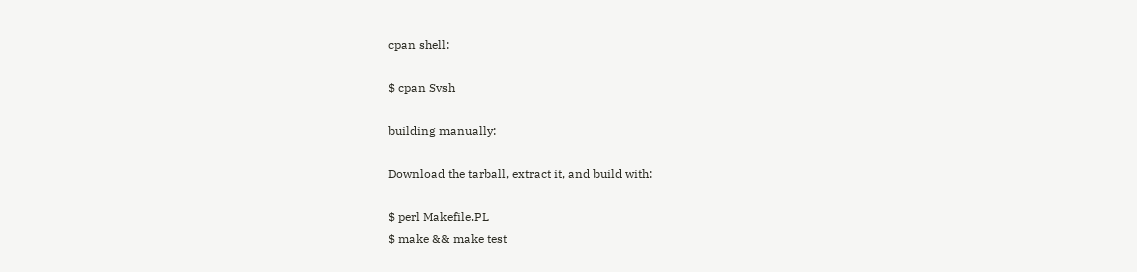cpan shell:

$ cpan Svsh

building manually:

Download the tarball, extract it, and build with:

$ perl Makefile.PL
$ make && make test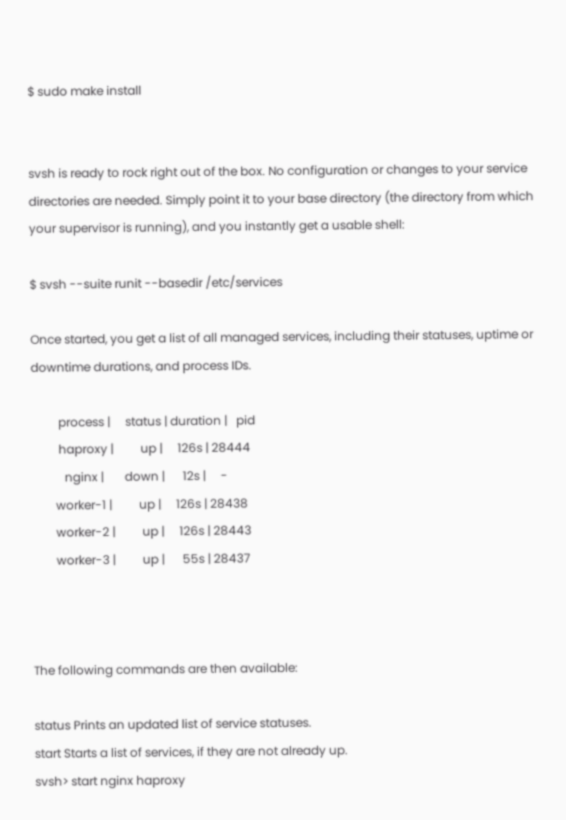$ sudo make install


svsh is ready to rock right out of the box. No configuration or changes to your service directories are needed. Simply point it to your base directory (the directory from which your supervisor is running), and you instantly get a usable shell:

$ svsh --suite runit --basedir /etc/services

Once started, you get a list of all managed services, including their statuses, uptime or downtime durations, and process IDs.

         process |     status | duration |   pid
         haproxy |         up |     126s | 28444
           nginx |       down |      12s |     -
        worker-1 |         up |     126s | 28438
        worker-2 |         up |     126s | 28443
        worker-3 |         up |      55s | 28437



The following commands are then available:

status Prints an updated list of service statuses.
start Starts a list of services, if they are not already up.
svsh> start nginx haproxy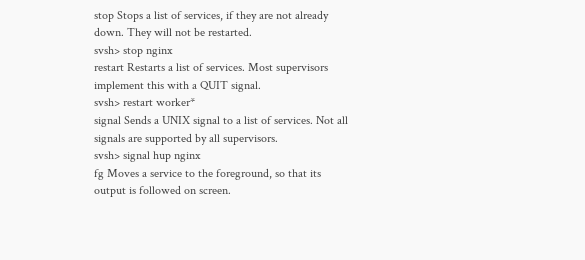stop Stops a list of services, if they are not already down. They will not be restarted.
svsh> stop nginx
restart Restarts a list of services. Most supervisors implement this with a QUIT signal.
svsh> restart worker*
signal Sends a UNIX signal to a list of services. Not all signals are supported by all supervisors.
svsh> signal hup nginx
fg Moves a service to the foreground, so that its output is followed on screen.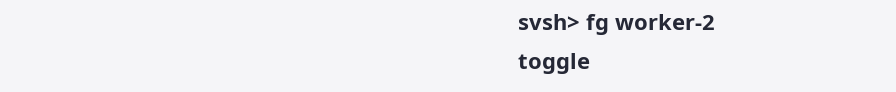svsh> fg worker-2
toggle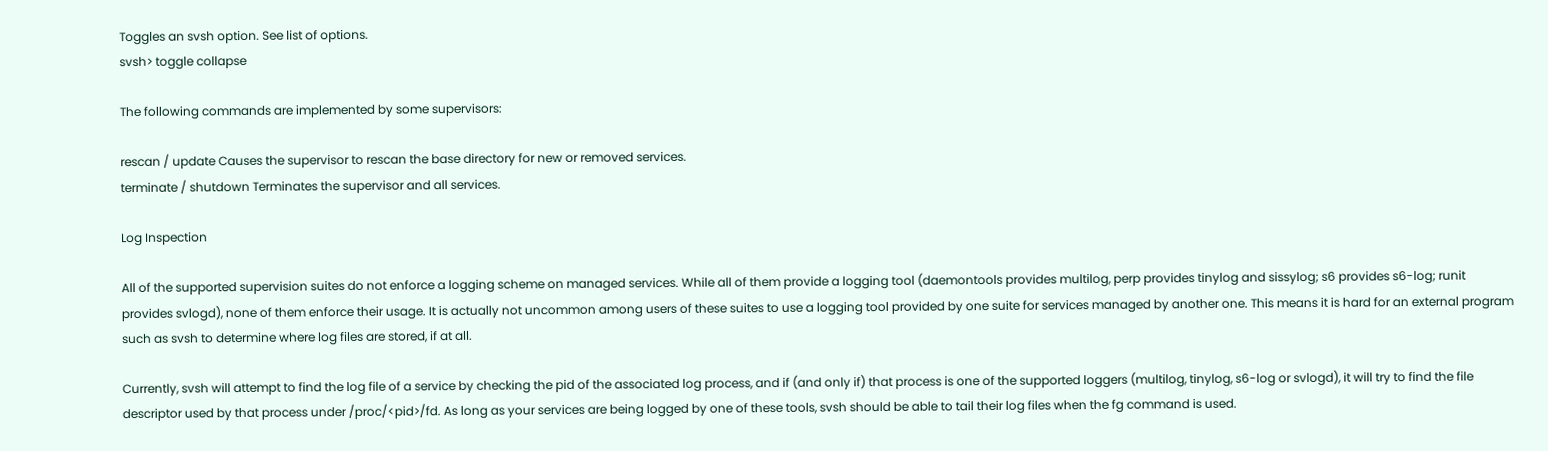Toggles an svsh option. See list of options.
svsh> toggle collapse

The following commands are implemented by some supervisors:

rescan / update Causes the supervisor to rescan the base directory for new or removed services.
terminate / shutdown Terminates the supervisor and all services.

Log Inspection

All of the supported supervision suites do not enforce a logging scheme on managed services. While all of them provide a logging tool (daemontools provides multilog, perp provides tinylog and sissylog; s6 provides s6-log; runit provides svlogd), none of them enforce their usage. It is actually not uncommon among users of these suites to use a logging tool provided by one suite for services managed by another one. This means it is hard for an external program such as svsh to determine where log files are stored, if at all.

Currently, svsh will attempt to find the log file of a service by checking the pid of the associated log process, and if (and only if) that process is one of the supported loggers (multilog, tinylog, s6-log or svlogd), it will try to find the file descriptor used by that process under /proc/<pid>/fd. As long as your services are being logged by one of these tools, svsh should be able to tail their log files when the fg command is used.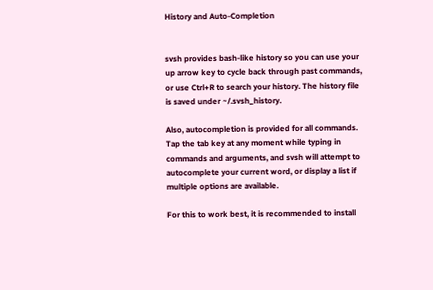History and Auto-Completion


svsh provides bash-like history so you can use your up arrow key to cycle back through past commands, or use Ctrl+R to search your history. The history file is saved under ~/.svsh_history.

Also, autocompletion is provided for all commands. Tap the tab key at any moment while typing in commands and arguments, and svsh will attempt to autocomplete your current word, or display a list if multiple options are available.

For this to work best, it is recommended to install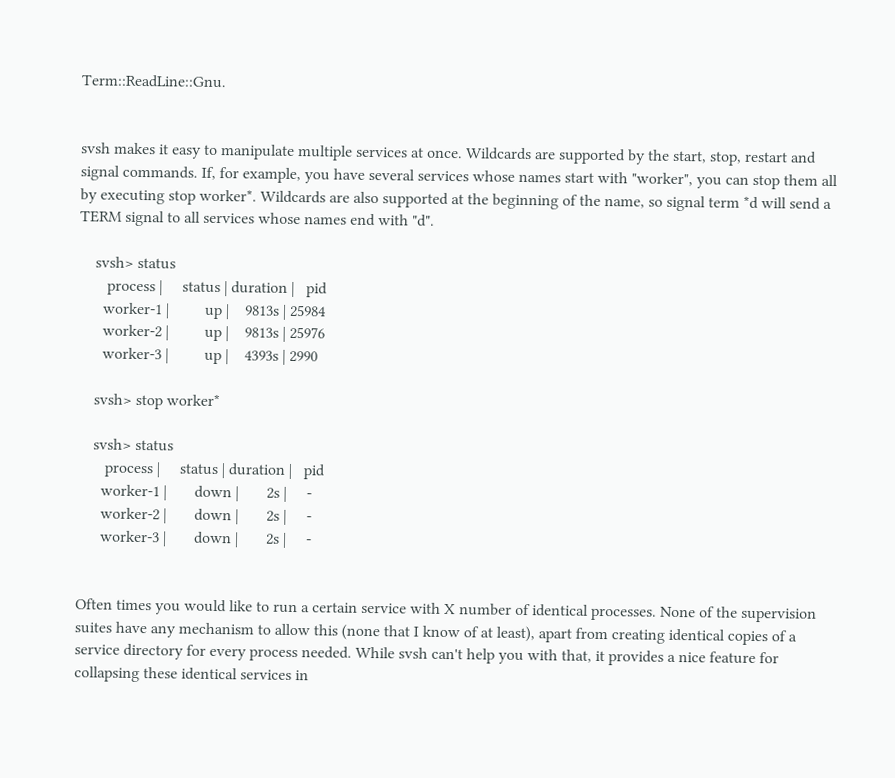Term::ReadLine::Gnu.


svsh makes it easy to manipulate multiple services at once. Wildcards are supported by the start, stop, restart and signal commands. If, for example, you have several services whose names start with "worker", you can stop them all by executing stop worker*. Wildcards are also supported at the beginning of the name, so signal term *d will send a TERM signal to all services whose names end with "d".

    svsh> status
       process |     status | duration |   pid
      worker-1 |         up |    9813s | 25984
      worker-2 |         up |    9813s | 25976
      worker-3 |         up |    4393s | 2990

    svsh> stop worker*

    svsh> status
       process |     status | duration |   pid
      worker-1 |       down |       2s |     -
      worker-2 |       down |       2s |     -
      worker-3 |       down |       2s |     -


Often times you would like to run a certain service with X number of identical processes. None of the supervision suites have any mechanism to allow this (none that I know of at least), apart from creating identical copies of a service directory for every process needed. While svsh can't help you with that, it provides a nice feature for collapsing these identical services in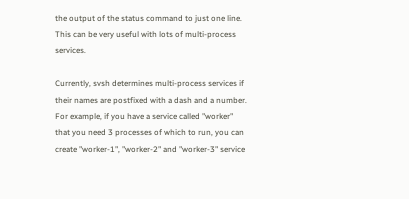the output of the status command to just one line. This can be very useful with lots of multi-process services.

Currently, svsh determines multi-process services if their names are postfixed with a dash and a number. For example, if you have a service called "worker" that you need 3 processes of which to run, you can create "worker-1", "worker-2" and "worker-3" service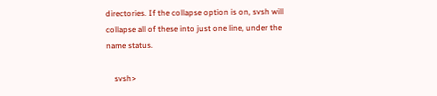directories. If the collapse option is on, svsh will collapse all of these into just one line, under the name status.

    svsh>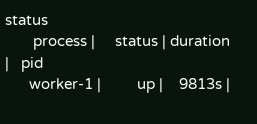status
       process |     status | duration |   pid
      worker-1 |         up |    9813s |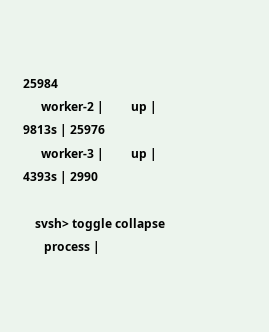25984
      worker-2 |         up |    9813s | 25976
      worker-3 |         up |    4393s | 2990

    svsh> toggle collapse
       process |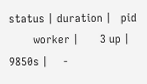status | duration |   pid
        worker |       3 up |    9850s |     -